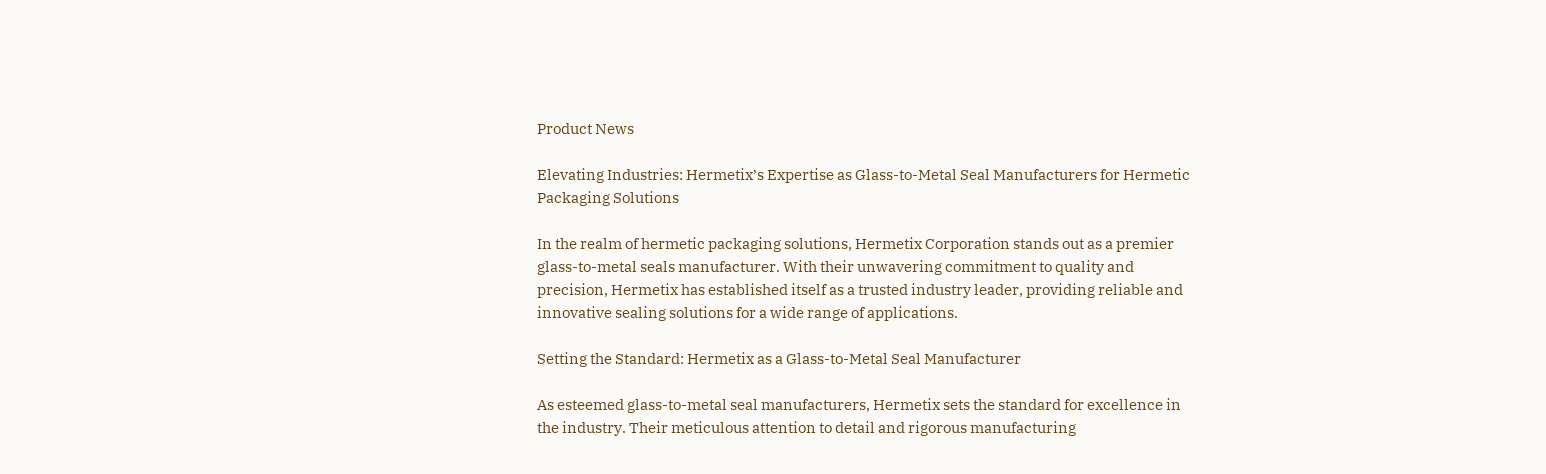Product News

Elevating Industries: Hermetix’s Expertise as Glass-to-Metal Seal Manufacturers for Hermetic Packaging Solutions

In the realm of hermetic packaging solutions, Hermetix Corporation stands out as a premier glass-to-metal seals manufacturer. With their unwavering commitment to quality and precision, Hermetix has established itself as a trusted industry leader, providing reliable and innovative sealing solutions for a wide range of applications.

Setting the Standard: Hermetix as a Glass-to-Metal Seal Manufacturer

As esteemed glass-to-metal seal manufacturers, Hermetix sets the standard for excellence in the industry. Their meticulous attention to detail and rigorous manufacturing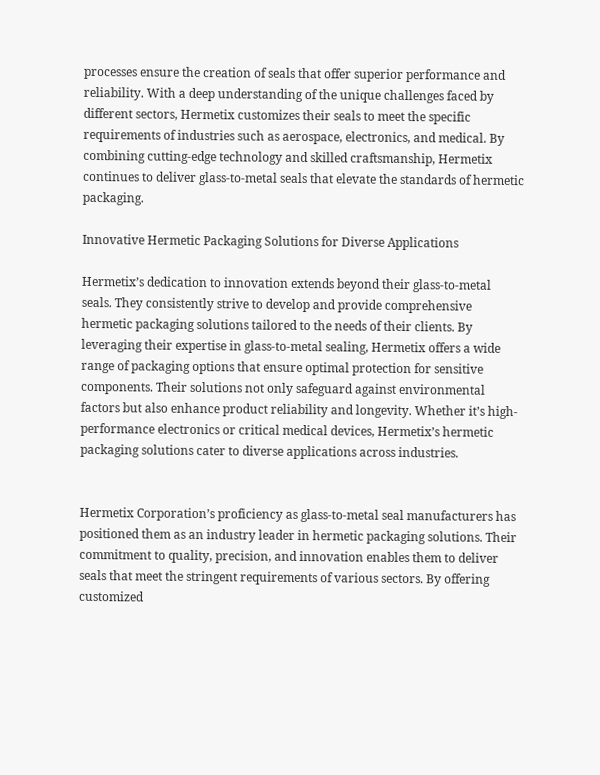processes ensure the creation of seals that offer superior performance and reliability. With a deep understanding of the unique challenges faced by different sectors, Hermetix customizes their seals to meet the specific requirements of industries such as aerospace, electronics, and medical. By combining cutting-edge technology and skilled craftsmanship, Hermetix continues to deliver glass-to-metal seals that elevate the standards of hermetic packaging.

Innovative Hermetic Packaging Solutions for Diverse Applications

Hermetix’s dedication to innovation extends beyond their glass-to-metal seals. They consistently strive to develop and provide comprehensive hermetic packaging solutions tailored to the needs of their clients. By leveraging their expertise in glass-to-metal sealing, Hermetix offers a wide range of packaging options that ensure optimal protection for sensitive components. Their solutions not only safeguard against environmental factors but also enhance product reliability and longevity. Whether it’s high-performance electronics or critical medical devices, Hermetix’s hermetic packaging solutions cater to diverse applications across industries.


Hermetix Corporation’s proficiency as glass-to-metal seal manufacturers has positioned them as an industry leader in hermetic packaging solutions. Their commitment to quality, precision, and innovation enables them to deliver seals that meet the stringent requirements of various sectors. By offering customized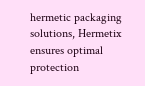hermetic packaging solutions, Hermetix ensures optimal protection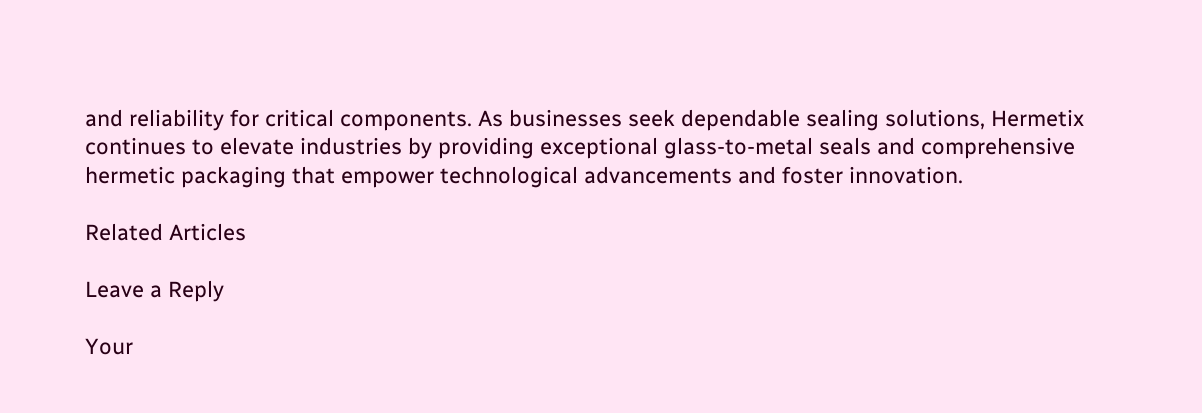and reliability for critical components. As businesses seek dependable sealing solutions, Hermetix continues to elevate industries by providing exceptional glass-to-metal seals and comprehensive hermetic packaging that empower technological advancements and foster innovation.

Related Articles

Leave a Reply

Your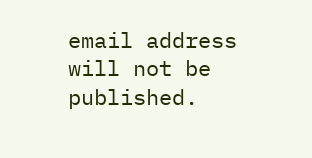email address will not be published.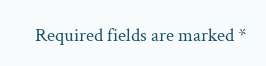Required fields are marked *